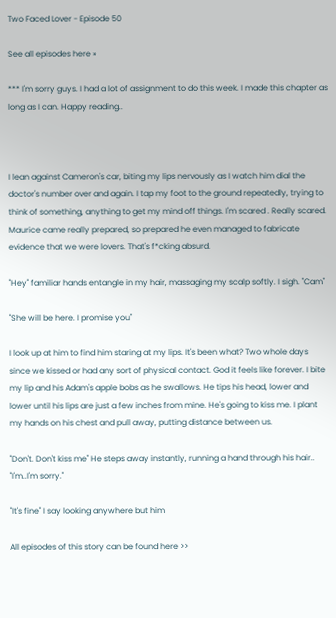Two Faced Lover - Episode 50

See all episodes here »

*** I'm sorry guys. I had a lot of assignment to do this week. I made this chapter as long as I can. Happy reading..



I lean against Cameron's car, biting my lips nervously as I watch him dial the doctor's number over and again. I tap my foot to the ground repeatedly, trying to think of something, anything to get my mind off things. I'm scared . Really scared. Maurice came really prepared, so prepared he even managed to fabricate evidence that we were lovers. That's f*cking absurd.

"Hey" familiar hands entangle in my hair, massaging my scalp softly. I sigh. "Cam"

"She will be here. I promise you"

I look up at him to find him staring at my lips. It's been what? Two whole days since we kissed or had any sort of physical contact. God it feels like forever. I bite my lip and his Adam's apple bobs as he swallows. He tips his head, lower and lower until his lips are just a few inches from mine. He's going to kiss me. I plant my hands on his chest and pull away, putting distance between us.

"Don't. Don't kiss me" He steps away instantly, running a hand through his hair.. "I'm..I'm sorry."

"It's fine" I say looking anywhere but him

All episodes of this story can be found here >>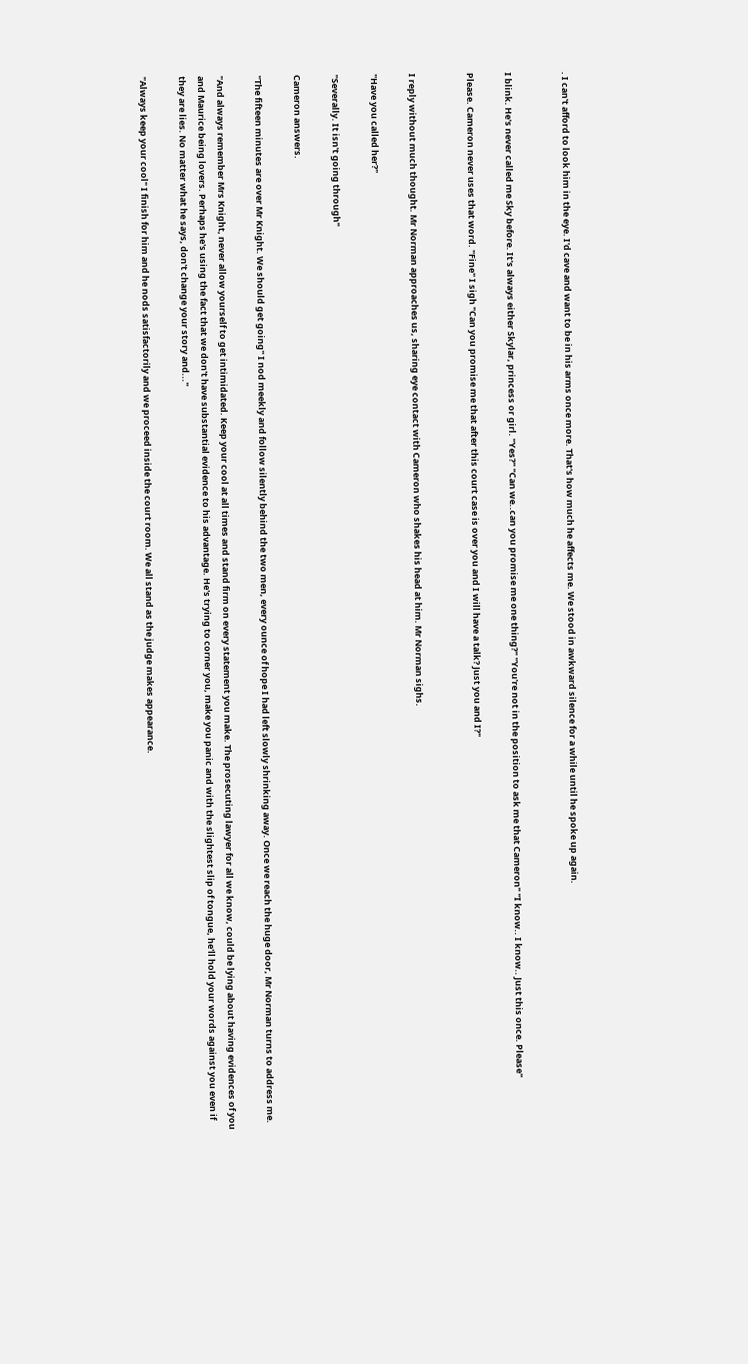. I can't afford to look him in the eye. I'd cave and want to be in his arms once more. That's how much he affects me. We stood in awkward silence for a while until he spoke up again.


I blink. He's never called me Sky before. It's always either Skylar, princess or girl. "Yes?" "Can we..can you promise me one thing?" "You're not in the position to ask me that Cameron" "I know.. I know.. Just this once. Please"

Please. Cameron never uses that word. "Fine" I sigh "Can you promise me that after this court case is over you and I will have a talk? Just you and I?"


I reply without much thought. Mr Norman approaches us, sharing eye contact with Cameron who shakes his head at him. Mr Norman sighs.

"Have you called her?"

"Severally. It isn't going through"

Cameron answers.

"The fifteen minutes are over Mr Knight. We should get going" I nod meekly and follow silently behind the two men, every ounce of hope I had left slowly shrinking away. Once we reach the huge door, Mr Norman turns to address me.

"And always remember Mrs Knight, never allow yourself to get intimidated. Keep your cool at all times and stand firm on every statement you make. The prosecuting lawyer for all we know, could be lying about having evidences of you and Maurice being lovers. Perhaps he's using the fact that we don't have substantial evidence to his advantage. He's trying to corner you, make you panic and with the slightest slip of tongue, he'll hold your words against you even if they are lies. No matter what he says, don't change your story and..."

"Always keep your cool" I finish for him and he nods satisfactorily and we proceed inside the court room. We all stand as the judge makes appearance.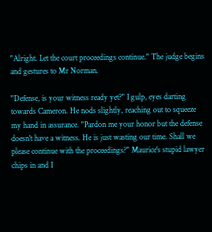"Alright. Let the court proceedings continue." The judge begins and gestures to Mr Norman.

"Defense, is your witness ready yet?" I gulp, eyes darting towards Cameron. He nods slightly, reaching out to squeeze my hand in assurance. "Pardon me your honor but the defense doesn't have a witness. He is just wasting our time. Shall we please continue with the proceedings?" Maurice's stupid lawyer chips in and I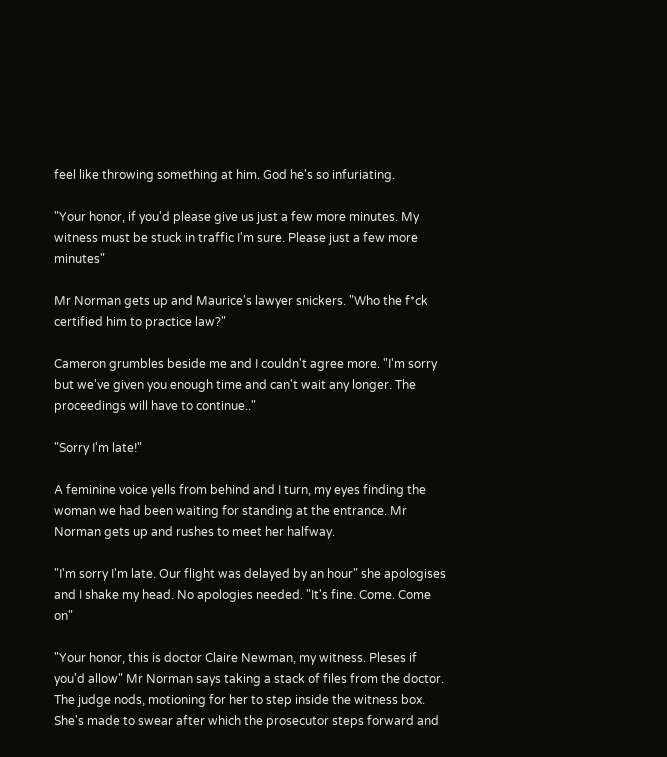feel like throwing something at him. God he's so infuriating.

"Your honor, if you'd please give us just a few more minutes. My witness must be stuck in traffic I'm sure. Please just a few more minutes"

Mr Norman gets up and Maurice's lawyer snickers. "Who the f*ck certified him to practice law?"

Cameron grumbles beside me and I couldn't agree more. "I'm sorry but we've given you enough time and can't wait any longer. The proceedings will have to continue.."

"Sorry I'm late!"

A feminine voice yells from behind and I turn, my eyes finding the woman we had been waiting for standing at the entrance. Mr Norman gets up and rushes to meet her halfway.

"I'm sorry I'm late. Our flight was delayed by an hour" she apologises and I shake my head. No apologies needed. "It's fine. Come. Come on"

"Your honor, this is doctor Claire Newman, my witness. Pleses if you'd allow" Mr Norman says taking a stack of files from the doctor. The judge nods, motioning for her to step inside the witness box. She's made to swear after which the prosecutor steps forward and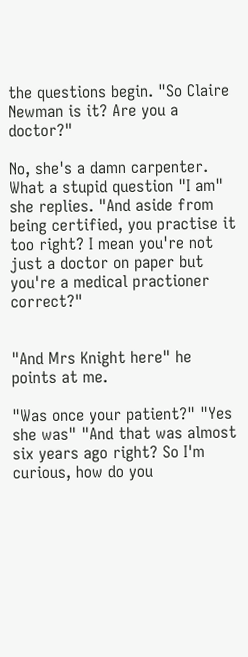the questions begin. "So Claire Newman is it? Are you a doctor?"

No, she's a damn carpenter. What a stupid question "I am" she replies. "And aside from being certified, you practise it too right? I mean you're not just a doctor on paper but you're a medical practioner correct?"


"And Mrs Knight here" he points at me.

"Was once your patient?" "Yes she was" "And that was almost six years ago right? So I'm curious, how do you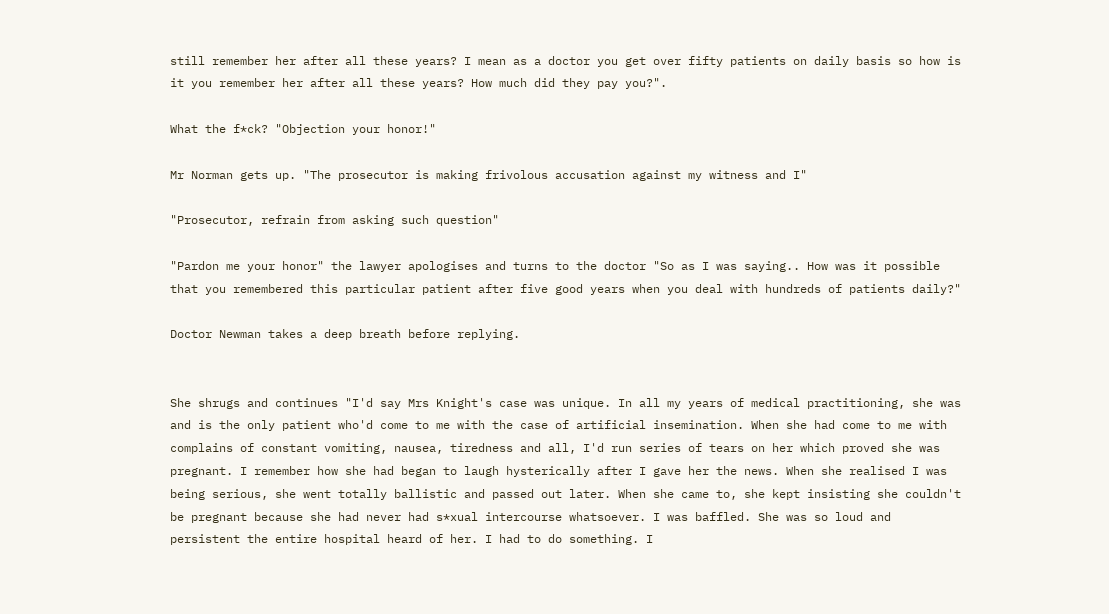still remember her after all these years? I mean as a doctor you get over fifty patients on daily basis so how is it you remember her after all these years? How much did they pay you?".

What the f*ck? "Objection your honor!"

Mr Norman gets up. "The prosecutor is making frivolous accusation against my witness and I"

"Prosecutor, refrain from asking such question"

"Pardon me your honor" the lawyer apologises and turns to the doctor "So as I was saying.. How was it possible that you remembered this particular patient after five good years when you deal with hundreds of patients daily?"

Doctor Newman takes a deep breath before replying.


She shrugs and continues "I'd say Mrs Knight's case was unique. In all my years of medical practitioning, she was and is the only patient who'd come to me with the case of artificial insemination. When she had come to me with complains of constant vomiting, nausea, tiredness and all, I'd run series of tears on her which proved she was pregnant. I remember how she had began to laugh hysterically after I gave her the news. When she realised I was being serious, she went totally ballistic and passed out later. When she came to, she kept insisting she couldn't be pregnant because she had never had s*xual intercourse whatsoever. I was baffled. She was so loud and persistent the entire hospital heard of her. I had to do something. I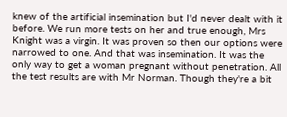knew of the artificial insemination but I'd never dealt with it before. We run more tests on her and true enough, Mrs Knight was a virgin. It was proven so then our options were narrowed to one. And that was insemination. It was the only way to get a woman pregnant without penetration. All the test results are with Mr Norman. Though they're a bit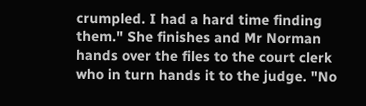crumpled. I had a hard time finding them." She finishes and Mr Norman hands over the files to the court clerk who in turn hands it to the judge. "No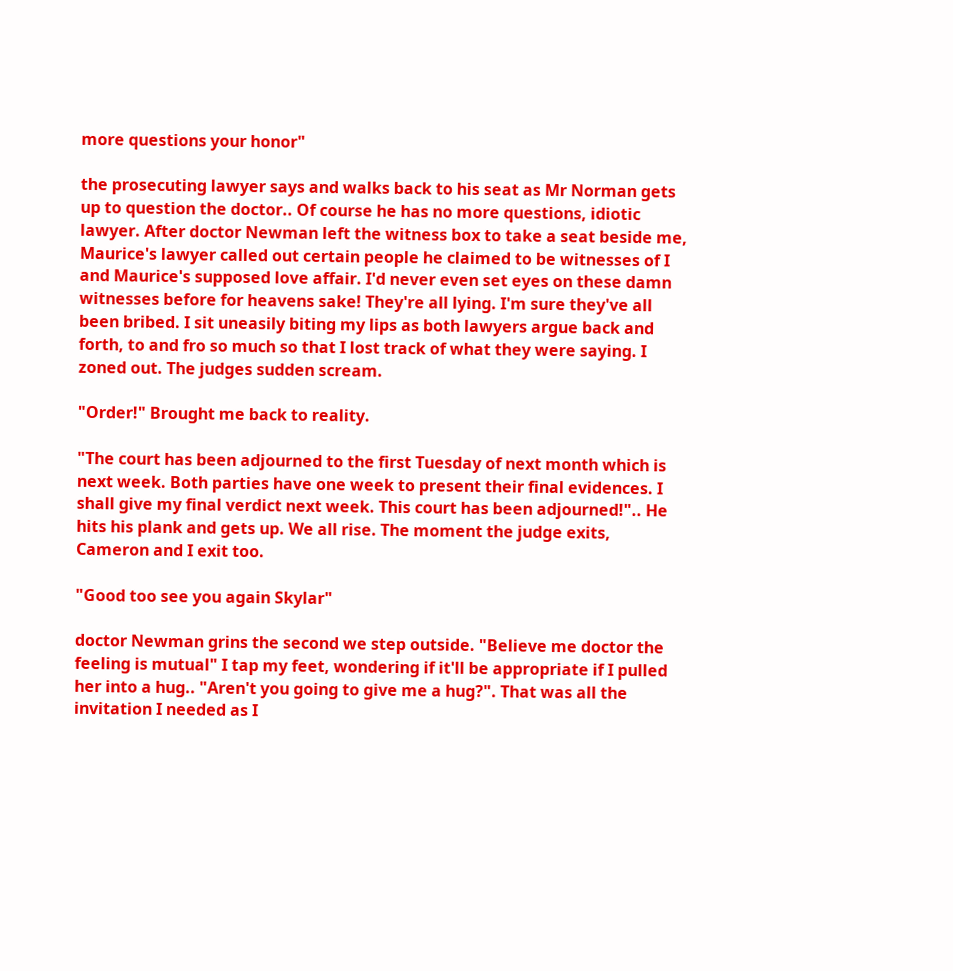more questions your honor"

the prosecuting lawyer says and walks back to his seat as Mr Norman gets up to question the doctor.. Of course he has no more questions, idiotic lawyer. After doctor Newman left the witness box to take a seat beside me, Maurice's lawyer called out certain people he claimed to be witnesses of I and Maurice's supposed love affair. I'd never even set eyes on these damn witnesses before for heavens sake! They're all lying. I'm sure they've all been bribed. I sit uneasily biting my lips as both lawyers argue back and forth, to and fro so much so that I lost track of what they were saying. I zoned out. The judges sudden scream.

"Order!" Brought me back to reality.

"The court has been adjourned to the first Tuesday of next month which is next week. Both parties have one week to present their final evidences. I shall give my final verdict next week. This court has been adjourned!".. He hits his plank and gets up. We all rise. The moment the judge exits, Cameron and I exit too.

"Good too see you again Skylar"

doctor Newman grins the second we step outside. "Believe me doctor the feeling is mutual" I tap my feet, wondering if it'll be appropriate if I pulled her into a hug.. "Aren't you going to give me a hug?". That was all the invitation I needed as I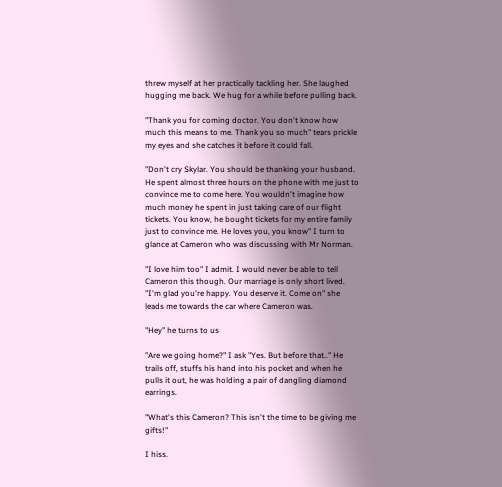threw myself at her practically tackling her. She laughed hugging me back. We hug for a while before pulling back.

"Thank you for coming doctor. You don't know how much this means to me. Thank you so much" tears prickle my eyes and she catches it before it could fall.

"Don't cry Skylar. You should be thanking your husband. He spent almost three hours on the phone with me just to convince me to come here. You wouldn't imagine how much money he spent in just taking care of our flight tickets. You know, he bought tickets for my entire family just to convince me. He loves you, you know" I turn to glance at Cameron who was discussing with Mr Norman.

"I love him too" I admit. I would never be able to tell Cameron this though. Our marriage is only short lived. "I'm glad you're happy. You deserve it. Come on" she leads me towards the car where Cameron was.

"Hey" he turns to us

"Are we going home?" I ask "Yes. But before that.." He trails off, stuffs his hand into his pocket and when he pulls it out, he was holding a pair of dangling diamond earrings.

"What's this Cameron? This isn't the time to be giving me gifts!"

I hiss.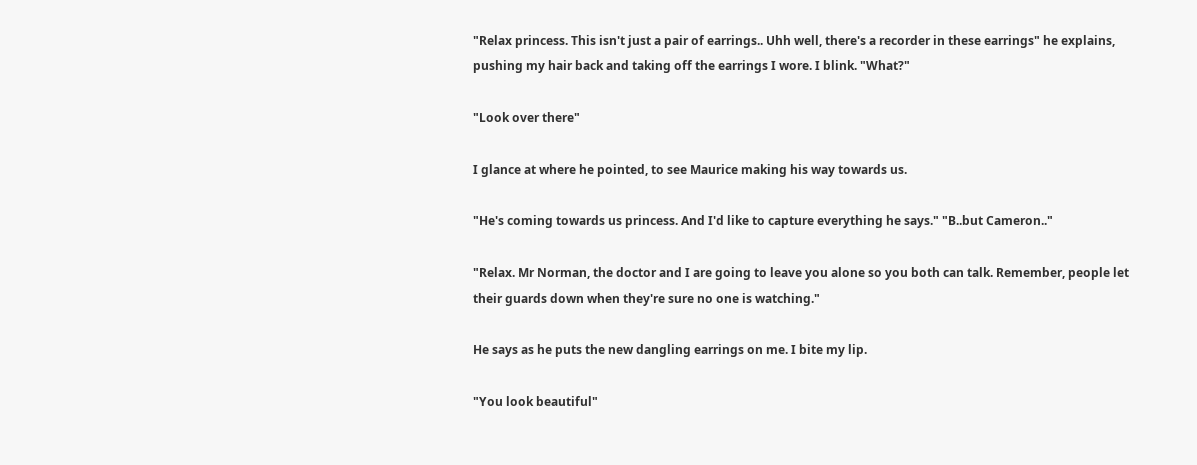"Relax princess. This isn't just a pair of earrings.. Uhh well, there's a recorder in these earrings" he explains, pushing my hair back and taking off the earrings I wore. I blink. "What?"

"Look over there"

I glance at where he pointed, to see Maurice making his way towards us.

"He's coming towards us princess. And I'd like to capture everything he says." "B..but Cameron.."

"Relax. Mr Norman, the doctor and I are going to leave you alone so you both can talk. Remember, people let their guards down when they're sure no one is watching."

He says as he puts the new dangling earrings on me. I bite my lip.

"You look beautiful"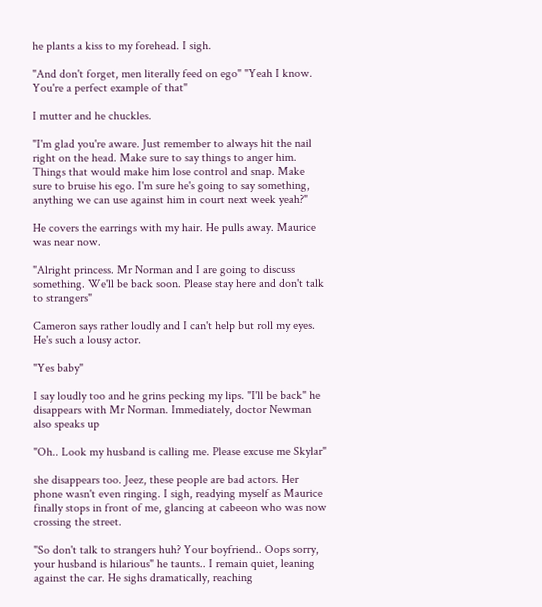he plants a kiss to my forehead. I sigh.

"And don't forget, men literally feed on ego" "Yeah I know. You're a perfect example of that"

I mutter and he chuckles.

"I'm glad you're aware. Just remember to always hit the nail right on the head. Make sure to say things to anger him. Things that would make him lose control and snap. Make sure to bruise his ego. I'm sure he's going to say something, anything we can use against him in court next week yeah?"

He covers the earrings with my hair. He pulls away. Maurice was near now.

"Alright princess. Mr Norman and I are going to discuss something. We'll be back soon. Please stay here and don't talk to strangers"

Cameron says rather loudly and I can't help but roll my eyes. He's such a lousy actor.

"Yes baby"

I say loudly too and he grins pecking my lips. "I'll be back" he disappears with Mr Norman. Immediately, doctor Newman also speaks up

"Oh.. Look my husband is calling me. Please excuse me Skylar"

she disappears too. Jeez, these people are bad actors. Her phone wasn't even ringing. I sigh, readying myself as Maurice finally stops in front of me, glancing at cabeeon who was now crossing the street.

"So don't talk to strangers huh? Your boyfriend.. Oops sorry, your husband is hilarious" he taunts.. I remain quiet, leaning against the car. He sighs dramatically, reaching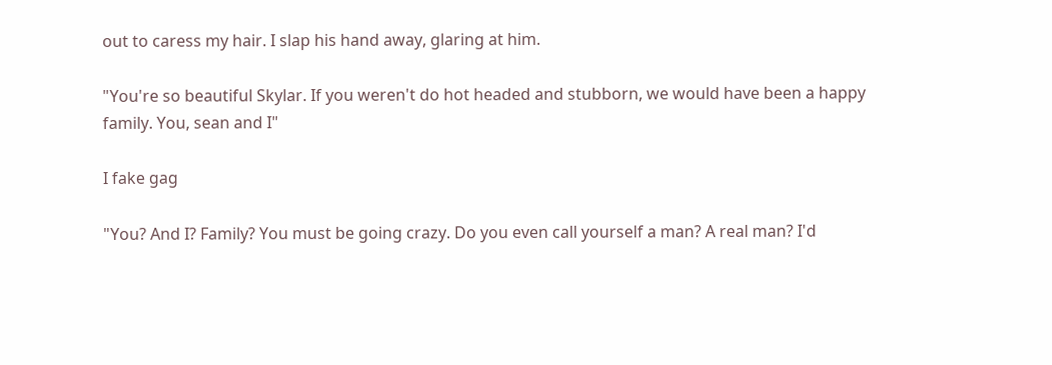out to caress my hair. I slap his hand away, glaring at him.

"You're so beautiful Skylar. If you weren't do hot headed and stubborn, we would have been a happy family. You, sean and I"

I fake gag

"You? And I? Family? You must be going crazy. Do you even call yourself a man? A real man? I'd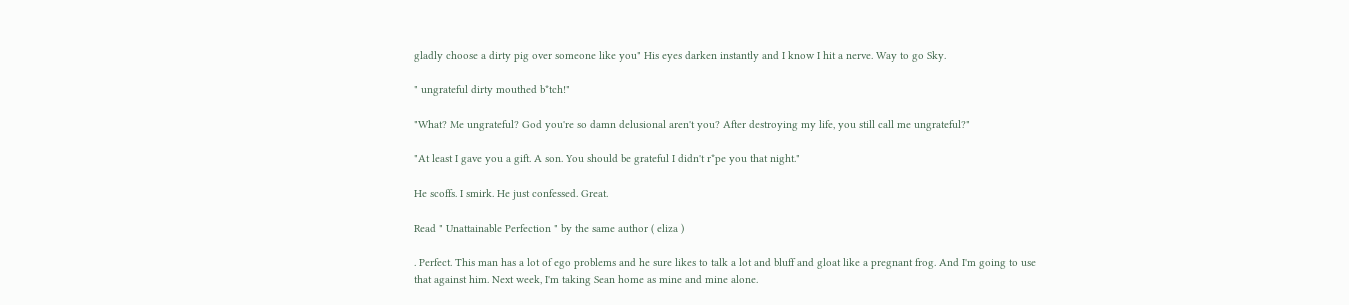gladly choose a dirty pig over someone like you" His eyes darken instantly and I know I hit a nerve. Way to go Sky.

" ungrateful dirty mouthed b*tch!"

"What? Me ungrateful? God you're so damn delusional aren't you? After destroying my life, you still call me ungrateful?"

"At least I gave you a gift. A son. You should be grateful I didn't r*pe you that night."

He scoffs. I smirk. He just confessed. Great.

Read " Unattainable Perfection " by the same author ( eliza )

. Perfect. This man has a lot of ego problems and he sure likes to talk a lot and bluff and gloat like a pregnant frog. And I'm going to use that against him. Next week, I'm taking Sean home as mine and mine alone.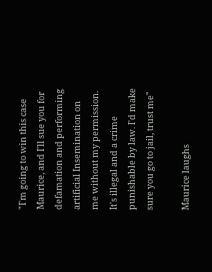"I'm going to win this case Maurice, and I'll sue you for defamation and performing artificial Insemination on me without my permission. It's illegal and a crime punishable by law. I'd make sure you go to jail, trust me"

Maurice laughs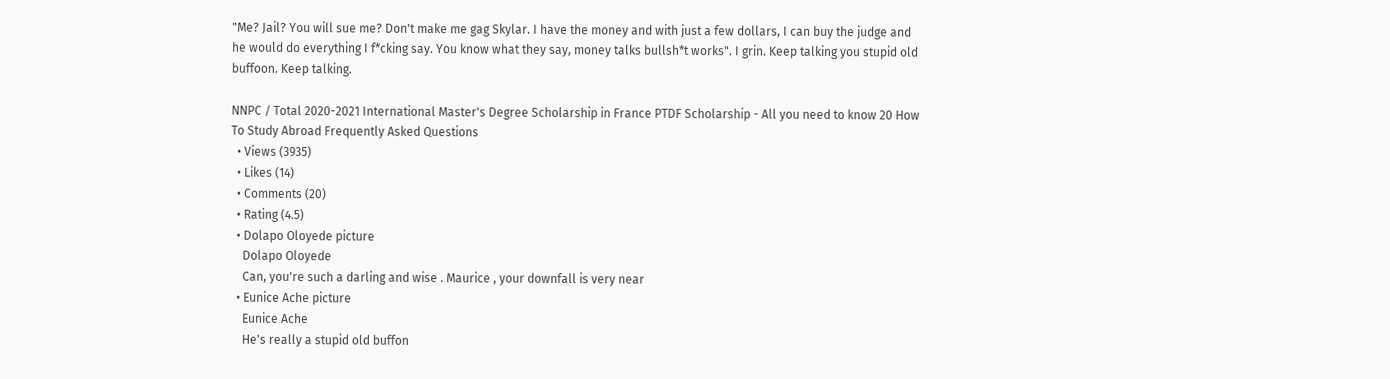"Me? Jail? You will sue me? Don't make me gag Skylar. I have the money and with just a few dollars, I can buy the judge and he would do everything I f*cking say. You know what they say, money talks bullsh*t works". I grin. Keep talking you stupid old buffoon. Keep talking.

NNPC / Total 2020-2021 International Master's Degree Scholarship in France PTDF Scholarship - All you need to know 20 How To Study Abroad Frequently Asked Questions
  • Views (3935)
  • Likes (14)
  • Comments (20)
  • Rating (4.5)
  • Dolapo Oloyede picture
    Dolapo Oloyede
    Can, you're such a darling and wise . Maurice , your downfall is very near
  • Eunice Ache picture
    Eunice Ache
    He's really a stupid old buffon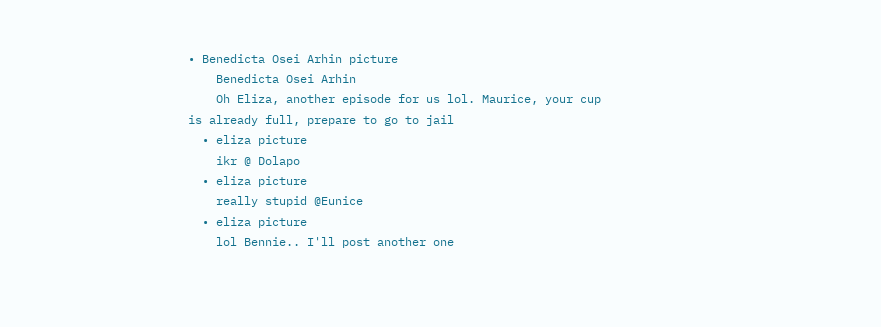• Benedicta Osei Arhin picture
    Benedicta Osei Arhin
    Oh Eliza, another episode for us lol. Maurice, your cup is already full, prepare to go to jail
  • eliza picture
    ikr @ Dolapo
  • eliza picture
    really stupid @Eunice
  • eliza picture
    lol Bennie.. I'll post another one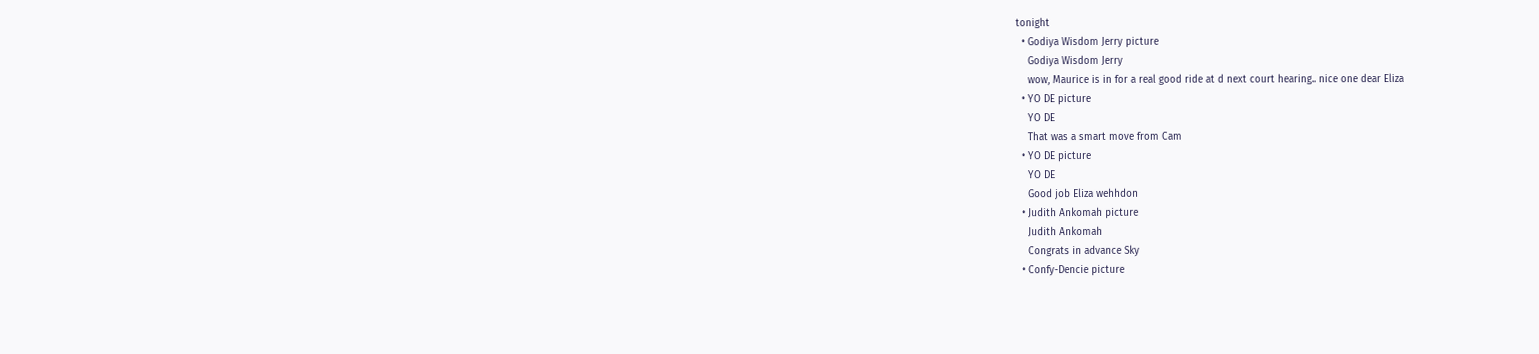tonight
  • Godiya Wisdom Jerry picture
    Godiya Wisdom Jerry
    wow, Maurice is in for a real good ride at d next court hearing.. nice one dear Eliza
  • YO DE picture
    YO DE
    That was a smart move from Cam
  • YO DE picture
    YO DE
    Good job Eliza wehhdon
  • Judith Ankomah picture
    Judith Ankomah
    Congrats in advance Sky
  • Confy-Dencie picture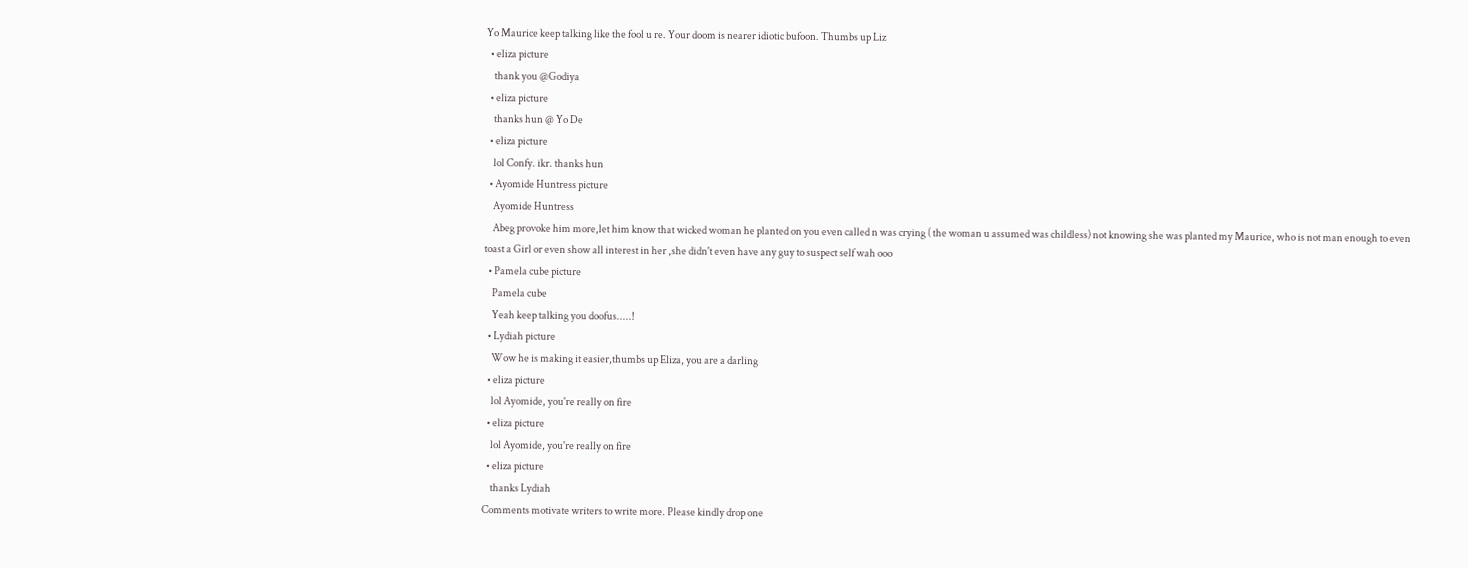Yo Maurice keep talking like the fool u re. Your doom is nearer idiotic bufoon. Thumbs up Liz
  • eliza picture
    thank you @Godiya
  • eliza picture
    thanks hun @ Yo De
  • eliza picture
    lol Confy. ikr. thanks hun
  • Ayomide Huntress picture
    Ayomide Huntress
    Abeg provoke him more,let him know that wicked woman he planted on you even called n was crying ( the woman u assumed was childless) not knowing she was planted my Maurice, who is not man enough to even toast a Girl or even show all interest in her ,she didn't even have any guy to suspect self wah ooo
  • Pamela cube picture
    Pamela cube
    Yeah keep talking you doofus.....!
  • Lydiah picture
    Wow he is making it easier,thumbs up Eliza, you are a darling
  • eliza picture
    lol Ayomide, you're really on fire
  • eliza picture
    lol Ayomide, you're really on fire
  • eliza picture
    thanks Lydiah
Comments motivate writers to write more. Please kindly drop one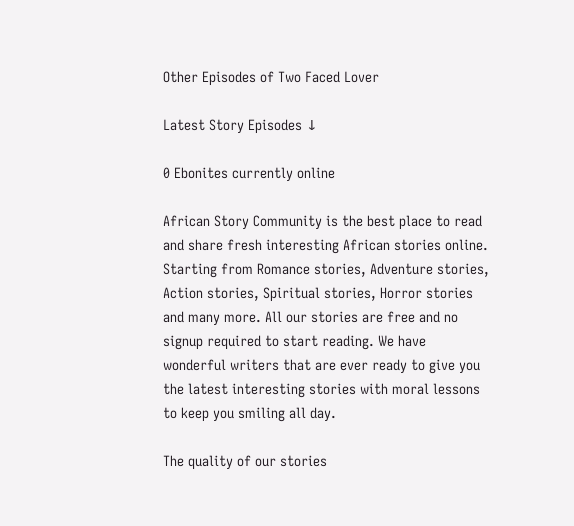Other Episodes of Two Faced Lover

Latest Story Episodes ↓

0 Ebonites currently online

African Story Community is the best place to read and share fresh interesting African stories online. Starting from Romance stories, Adventure stories, Action stories, Spiritual stories, Horror stories and many more. All our stories are free and no signup required to start reading. We have wonderful writers that are ever ready to give you the latest interesting stories with moral lessons to keep you smiling all day.

The quality of our stories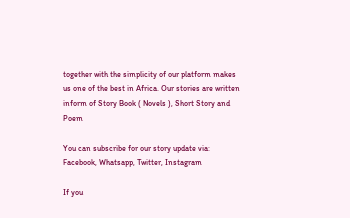together with the simplicity of our platform makes us one of the best in Africa. Our stories are written inform of Story Book ( Novels ), Short Story and Poem

You can subscribe for our story update via: Facebook, Whatsapp, Twitter, Instagram

If you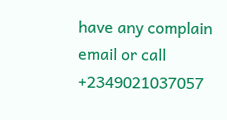have any complain email or call +2349021037057